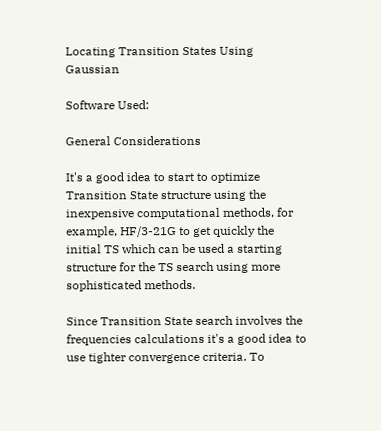Locating Transition States Using Gaussian

Software Used:

General Considerations

It's a good idea to start to optimize Transition State structure using the inexpensive computational methods, for example, HF/3-21G to get quickly the initial TS which can be used a starting structure for the TS search using more sophisticated methods.

Since Transition State search involves the frequencies calculations it's a good idea to use tighter convergence criteria. To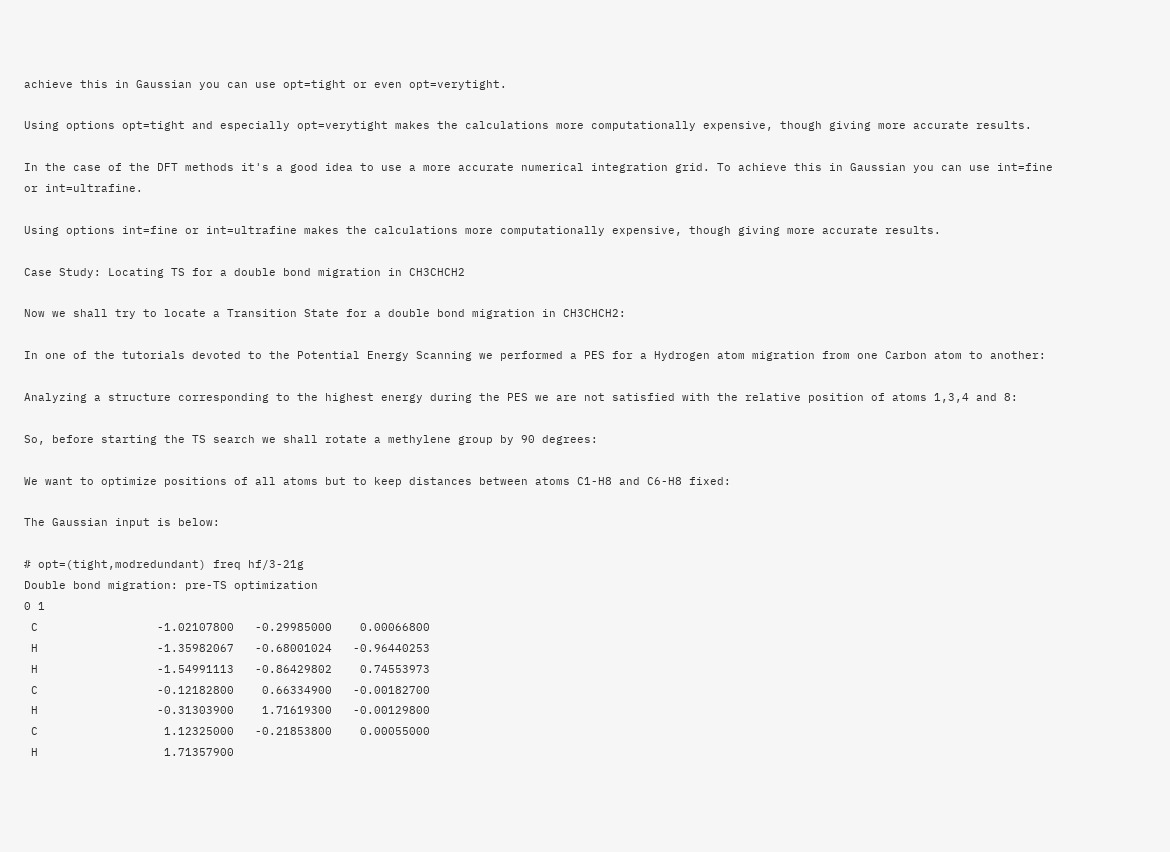achieve this in Gaussian you can use opt=tight or even opt=verytight.

Using options opt=tight and especially opt=verytight makes the calculations more computationally expensive, though giving more accurate results.

In the case of the DFT methods it's a good idea to use a more accurate numerical integration grid. To achieve this in Gaussian you can use int=fine or int=ultrafine.

Using options int=fine or int=ultrafine makes the calculations more computationally expensive, though giving more accurate results.

Case Study: Locating TS for a double bond migration in CH3CHCH2

Now we shall try to locate a Transition State for a double bond migration in CH3CHCH2:

In one of the tutorials devoted to the Potential Energy Scanning we performed a PES for a Hydrogen atom migration from one Carbon atom to another:

Analyzing a structure corresponding to the highest energy during the PES we are not satisfied with the relative position of atoms 1,3,4 and 8:

So, before starting the TS search we shall rotate a methylene group by 90 degrees:

We want to optimize positions of all atoms but to keep distances between atoms C1-H8 and C6-H8 fixed:

The Gaussian input is below:

# opt=(tight,modredundant) freq hf/3-21g
Double bond migration: pre-TS optimization
0 1
 C                 -1.02107800   -0.29985000    0.00066800
 H                 -1.35982067   -0.68001024   -0.96440253
 H                 -1.54991113   -0.86429802    0.74553973
 C                 -0.12182800    0.66334900   -0.00182700
 H                 -0.31303900    1.71619300   -0.00129800
 C                  1.12325000   -0.21853800    0.00055000
 H                  1.71357900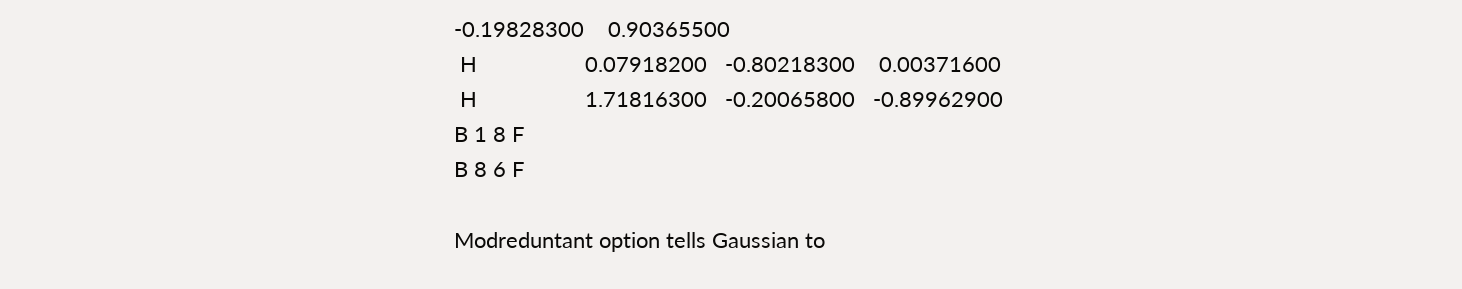-0.19828300    0.90365500
 H                  0.07918200   -0.80218300    0.00371600
 H                  1.71816300   -0.20065800   -0.89962900
B 1 8 F
B 8 6 F

Modreduntant option tells Gaussian to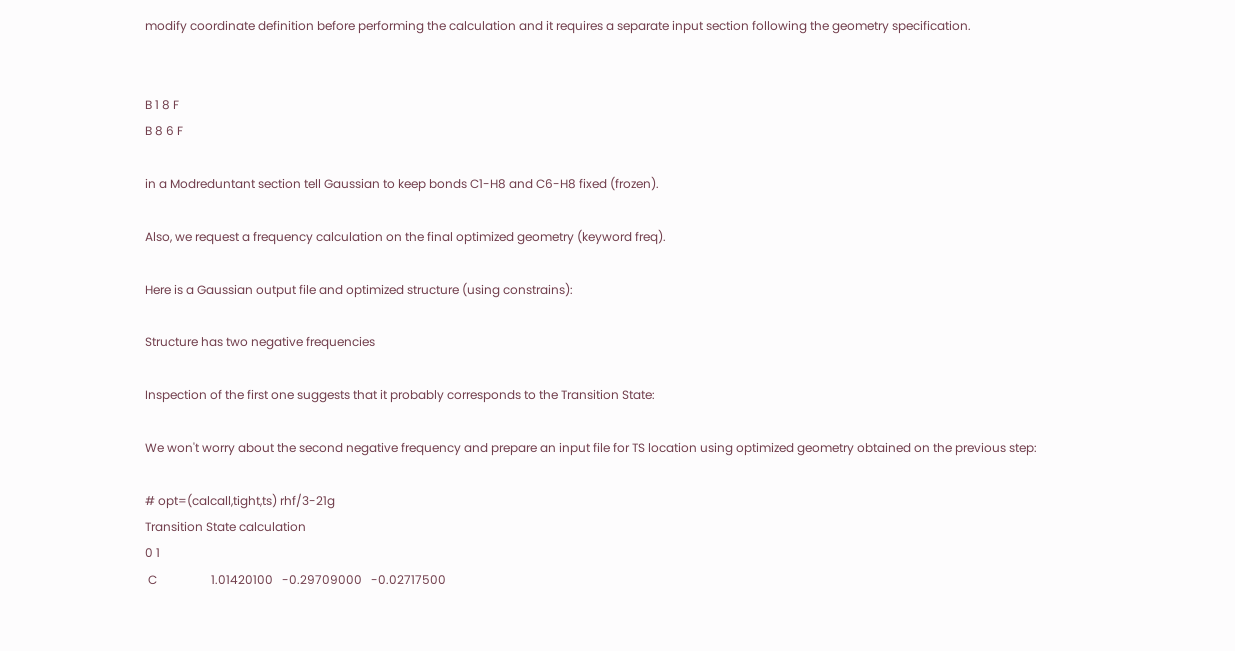modify coordinate definition before performing the calculation and it requires a separate input section following the geometry specification.


B 1 8 F
B 8 6 F

in a Modreduntant section tell Gaussian to keep bonds C1-H8 and C6-H8 fixed (frozen).

Also, we request a frequency calculation on the final optimized geometry (keyword freq).

Here is a Gaussian output file and optimized structure (using constrains):

Structure has two negative frequencies

Inspection of the first one suggests that it probably corresponds to the Transition State:

We won't worry about the second negative frequency and prepare an input file for TS location using optimized geometry obtained on the previous step:

# opt=(calcall,tight,ts) rhf/3-21g
Transition State calculation
0 1
 C                  1.01420100   -0.29709000   -0.02717500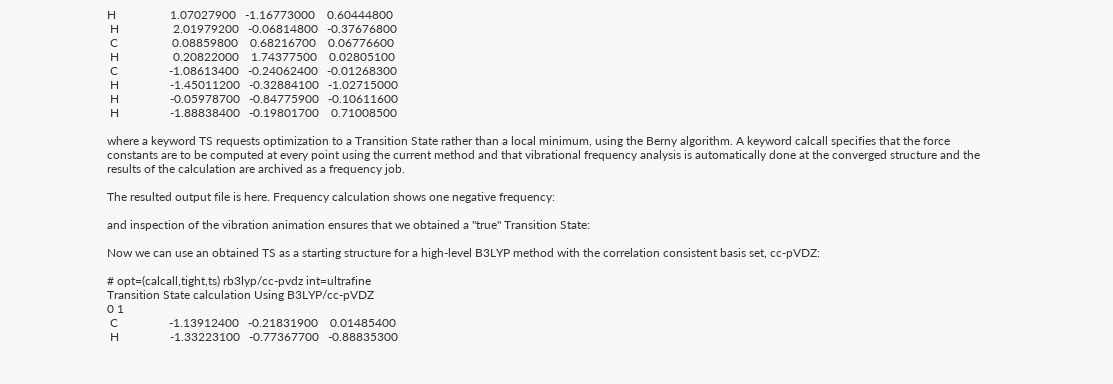H                  1.07027900   -1.16773000    0.60444800
 H                  2.01979200   -0.06814800   -0.37676800
 C                  0.08859800    0.68216700    0.06776600
 H                  0.20822000    1.74377500    0.02805100
 C                 -1.08613400   -0.24062400   -0.01268300
 H                 -1.45011200   -0.32884100   -1.02715000
 H                 -0.05978700   -0.84775900   -0.10611600
 H                 -1.88838400   -0.19801700    0.71008500

where a keyword TS requests optimization to a Transition State rather than a local minimum, using the Berny algorithm. A keyword calcall specifies that the force constants are to be computed at every point using the current method and that vibrational frequency analysis is automatically done at the converged structure and the results of the calculation are archived as a frequency job.

The resulted output file is here. Frequency calculation shows one negative frequency:

and inspection of the vibration animation ensures that we obtained a "true" Transition State:

Now we can use an obtained TS as a starting structure for a high-level B3LYP method with the correlation consistent basis set, cc-pVDZ:

# opt=(calcall,tight,ts) rb3lyp/cc-pvdz int=ultrafine
Transition State calculation Using B3LYP/cc-pVDZ
0 1
 C                 -1.13912400   -0.21831900    0.01485400
 H                 -1.33223100   -0.77367700   -0.88835300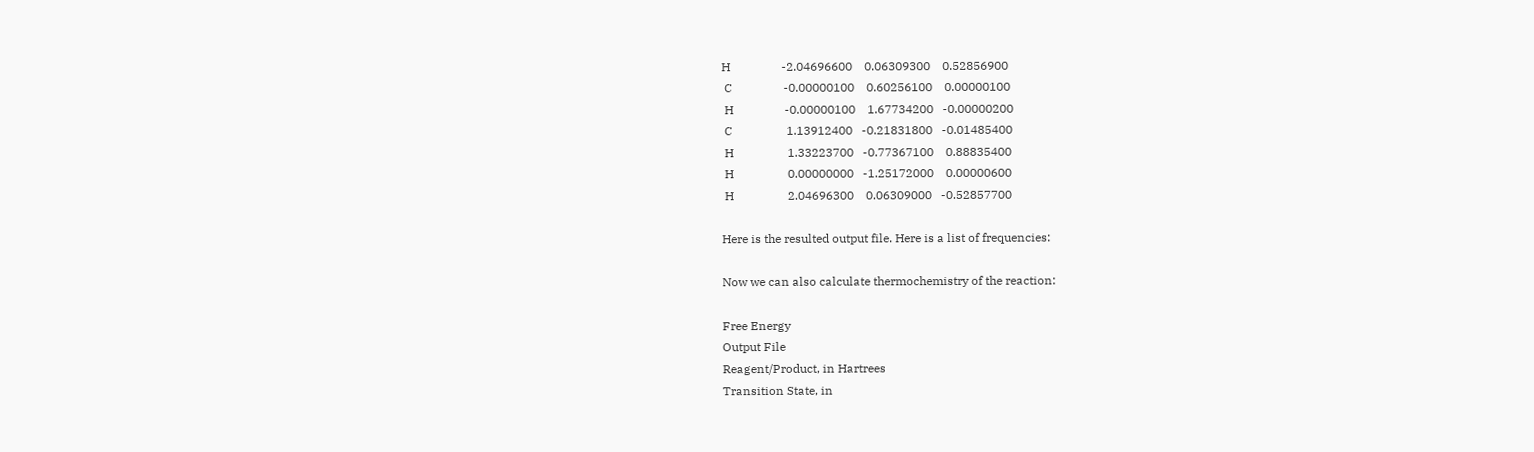H                 -2.04696600    0.06309300    0.52856900
 C                 -0.00000100    0.60256100    0.00000100
 H                 -0.00000100    1.67734200   -0.00000200
 C                  1.13912400   -0.21831800   -0.01485400
 H                  1.33223700   -0.77367100    0.88835400
 H                  0.00000000   -1.25172000    0.00000600
 H                  2.04696300    0.06309000   -0.52857700

Here is the resulted output file. Here is a list of frequencies:

Now we can also calculate thermochemistry of the reaction:

Free Energy
Output File
Reagent/Product, in Hartrees
Transition State, in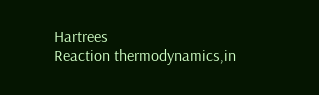Hartrees
Reaction thermodynamics,in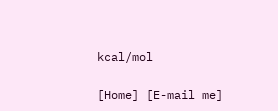kcal/mol

[Home] [E-mail me]